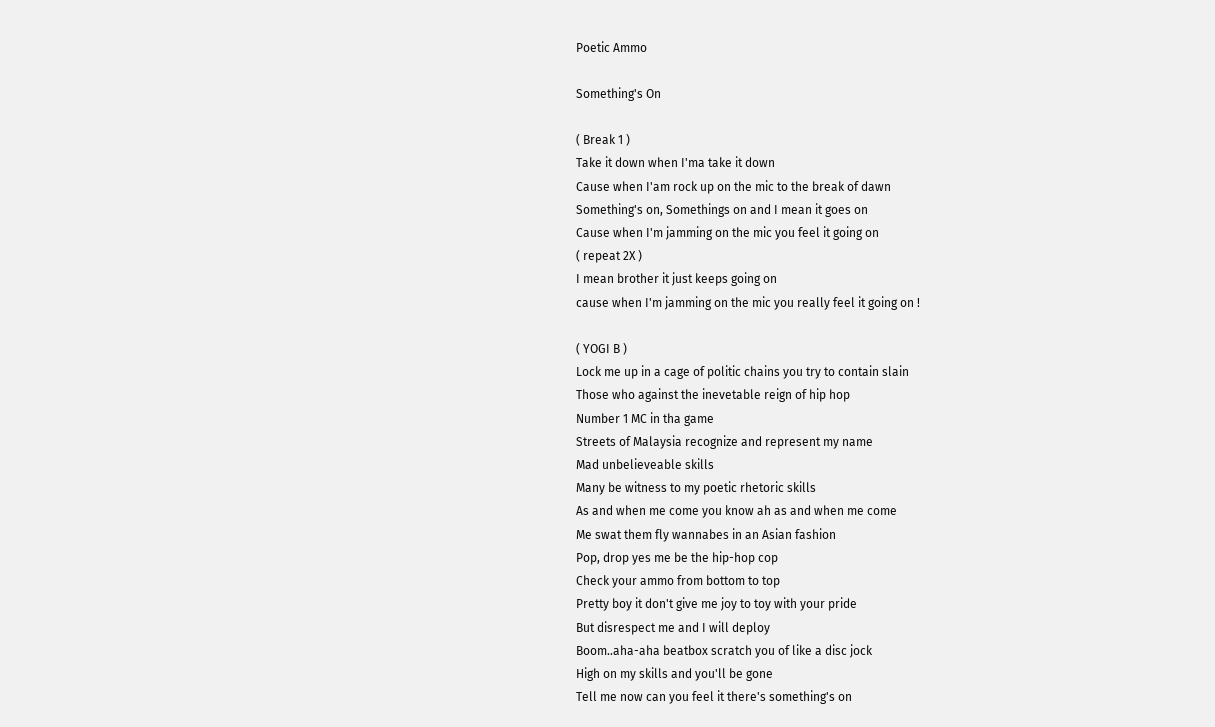Poetic Ammo

Something's On

( Break 1 )
Take it down when I'ma take it down
Cause when I'am rock up on the mic to the break of dawn
Something's on, Somethings on and I mean it goes on
Cause when I'm jamming on the mic you feel it going on
( repeat 2X )
I mean brother it just keeps going on
cause when I'm jamming on the mic you really feel it going on !

( YOGI B )
Lock me up in a cage of politic chains you try to contain slain
Those who against the inevetable reign of hip hop
Number 1 MC in tha game
Streets of Malaysia recognize and represent my name
Mad unbelieveable skills
Many be witness to my poetic rhetoric skills
As and when me come you know ah as and when me come
Me swat them fly wannabes in an Asian fashion
Pop, drop yes me be the hip-hop cop
Check your ammo from bottom to top
Pretty boy it don't give me joy to toy with your pride
But disrespect me and I will deploy
Boom..aha-aha beatbox scratch you of like a disc jock
High on my skills and you'll be gone
Tell me now can you feel it there's something's on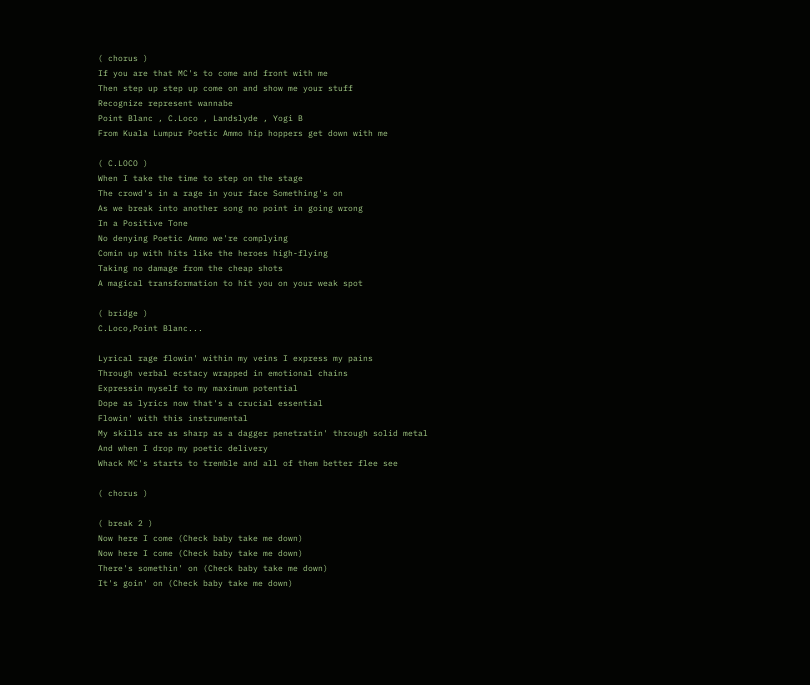( chorus )
If you are that MC's to come and front with me
Then step up step up come on and show me your stuff
Recognize represent wannabe
Point Blanc , C.Loco , Landslyde , Yogi B
From Kuala Lumpur Poetic Ammo hip hoppers get down with me

( C.LOCO )
When I take the time to step on the stage
The crowd's in a rage in your face Something's on
As we break into another song no point in going wrong
In a Positive Tone
No denying Poetic Ammo we're complying
Comin up with hits like the heroes high-flying
Taking no damage from the cheap shots
A magical transformation to hit you on your weak spot

( bridge )
C.Loco,Point Blanc...

Lyrical rage flowin' within my veins I express my pains
Through verbal ecstacy wrapped in emotional chains
Expressin myself to my maximum potential
Dope as lyrics now that's a crucial essential
Flowin' with this instrumental
My skills are as sharp as a dagger penetratin' through solid metal
And when I drop my poetic delivery
Whack MC's starts to tremble and all of them better flee see

( chorus )

( break 2 )
Now here I come (Check baby take me down)
Now here I come (Check baby take me down)
There's somethin' on (Check baby take me down)
It's goin' on (Check baby take me down)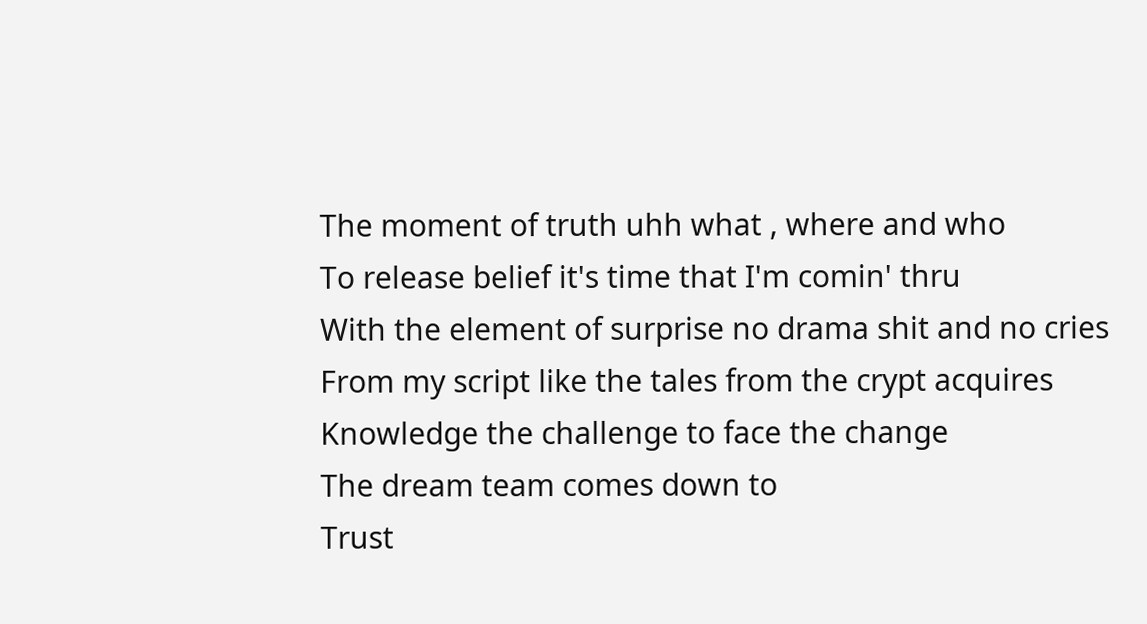The moment of truth uhh what , where and who
To release belief it's time that I'm comin' thru
With the element of surprise no drama shit and no cries
From my script like the tales from the crypt acquires
Knowledge the challenge to face the change
The dream team comes down to
Trust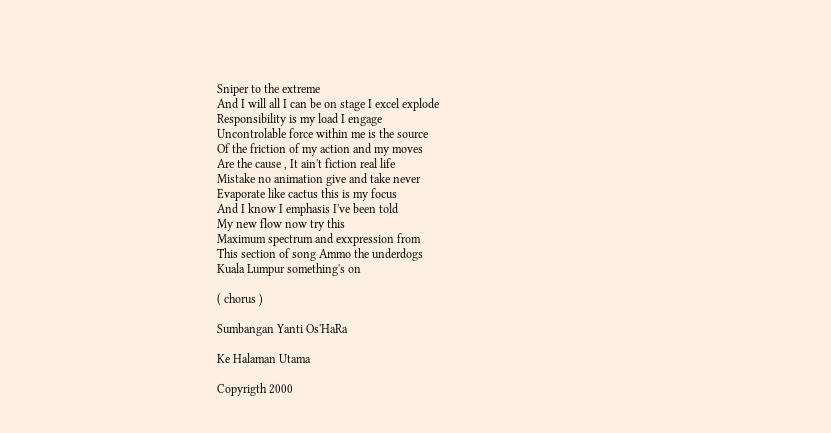Sniper to the extreme
And I will all I can be on stage I excel explode
Responsibility is my load I engage
Uncontrolable force within me is the source
Of the friction of my action and my moves
Are the cause , It ain't fiction real life
Mistake no animation give and take never
Evaporate like cactus this is my focus
And I know I emphasis I've been told
My new flow now try this
Maximum spectrum and exxpression from
This section of song Ammo the underdogs
Kuala Lumpur something's on

( chorus )

Sumbangan Yanti Os'HaRa

Ke Halaman Utama

Copyrigth 2000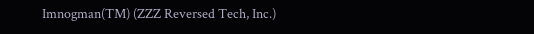Imnogman(TM) (ZZZ Reversed Tech, Inc.)